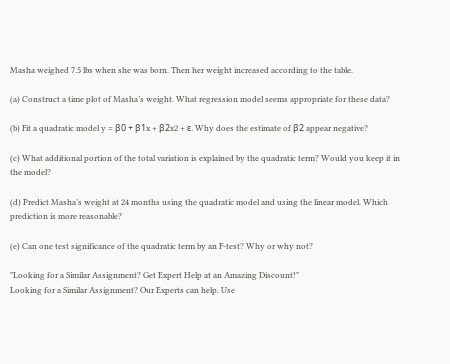Masha weighed 7.5 lbs when she was born. Then her weight increased according to the table.

(a) Construct a time plot of Masha’s weight. What regression model seems appropriate for these data?

(b) Fit a quadratic model y = β0 + β1x + β2x2 + ε. Why does the estimate of β2 appear negative?

(c) What additional portion of the total variation is explained by the quadratic term? Would you keep it in the model?

(d) Predict Masha’s weight at 24 months using the quadratic model and using the linear model. Which prediction is more reasonable?

(e) Can one test significance of the quadratic term by an F-test? Why or why not?

"Looking for a Similar Assignment? Get Expert Help at an Amazing Discount!"
Looking for a Similar Assignment? Our Experts can help. Use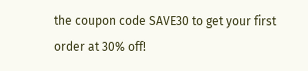the coupon code SAVE30 to get your first order at 30% off!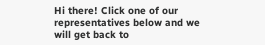Hi there! Click one of our representatives below and we will get back to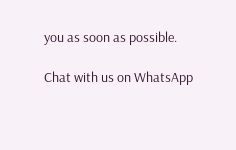you as soon as possible.

Chat with us on WhatsApp